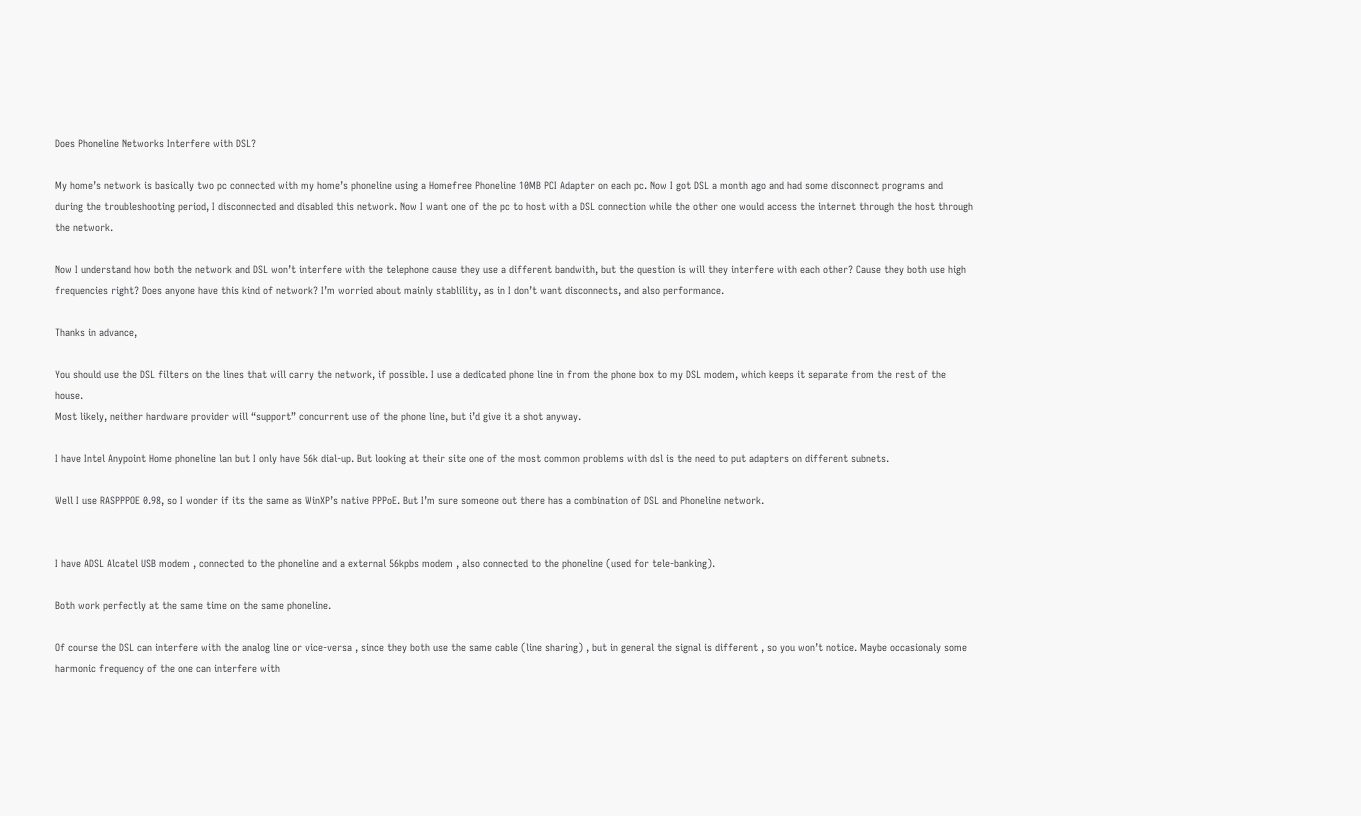Does Phoneline Networks Interfere with DSL?

My home’s network is basically two pc connected with my home’s phoneline using a Homefree Phoneline 10MB PCI Adapter on each pc. Now I got DSL a month ago and had some disconnect programs and during the troubleshooting period, I disconnected and disabled this network. Now I want one of the pc to host with a DSL connection while the other one would access the internet through the host through the network.

Now I understand how both the network and DSL won’t interfere with the telephone cause they use a different bandwith, but the question is will they interfere with each other? Cause they both use high frequencies right? Does anyone have this kind of network? I’m worried about mainly stablility, as in I don’t want disconnects, and also performance.

Thanks in advance,

You should use the DSL filters on the lines that will carry the network, if possible. I use a dedicated phone line in from the phone box to my DSL modem, which keeps it separate from the rest of the house.
Most likely, neither hardware provider will “support” concurrent use of the phone line, but i’d give it a shot anyway.

I have Intel Anypoint Home phoneline lan but I only have 56k dial-up. But looking at their site one of the most common problems with dsl is the need to put adapters on different subnets.

Well I use RASPPPOE 0.98, so I wonder if its the same as WinXP’s native PPPoE. But I’m sure someone out there has a combination of DSL and Phoneline network.


I have ADSL Alcatel USB modem , connected to the phoneline and a external 56kpbs modem , also connected to the phoneline (used for tele-banking).

Both work perfectly at the same time on the same phoneline.

Of course the DSL can interfere with the analog line or vice-versa , since they both use the same cable (line sharing) , but in general the signal is different , so you won’t notice. Maybe occasionaly some harmonic frequency of the one can interfere with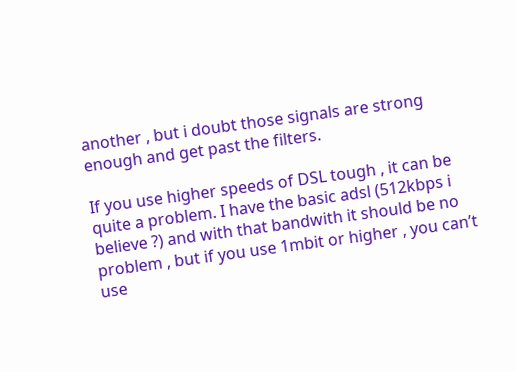another , but i doubt those signals are strong enough and get past the filters.

If you use higher speeds of DSL tough , it can be quite a problem. I have the basic adsl (512kbps i believe ?) and with that bandwith it should be no problem , but if you use 1mbit or higher , you can’t use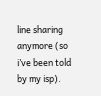line sharing anymore (so i’ve been told by my isp).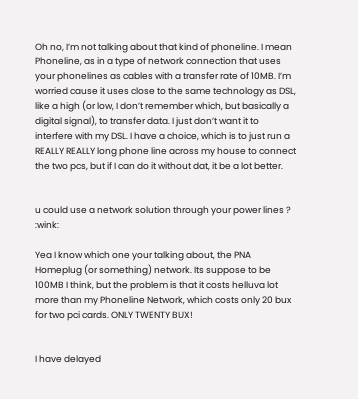Oh no, I’m not talking about that kind of phoneline. I mean Phoneline, as in a type of network connection that uses your phonelines as cables with a transfer rate of 10MB. I’m worried cause it uses close to the same technology as DSL, like a high (or low, I don’t remember which, but basically a digital signal), to transfer data. I just don’t want it to interfere with my DSL. I have a choice, which is to just run a REALLY REALLY long phone line across my house to connect the two pcs, but if I can do it without dat, it be a lot better.


u could use a network solution through your power lines ? :wink:

Yea I know which one your talking about, the PNA Homeplug (or something) network. Its suppose to be 100MB I think, but the problem is that it costs helluva lot more than my Phoneline Network, which costs only 20 bux for two pci cards. ONLY TWENTY BUX!


I have delayed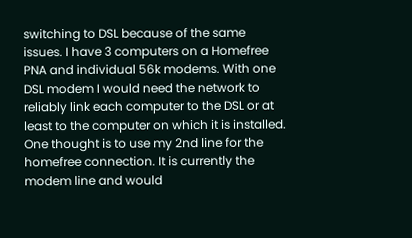switching to DSL because of the same issues. I have 3 computers on a Homefree PNA and individual 56k modems. With one DSL modem I would need the network to reliably link each computer to the DSL or at least to the computer on which it is installed. One thought is to use my 2nd line for the homefree connection. It is currently the modem line and would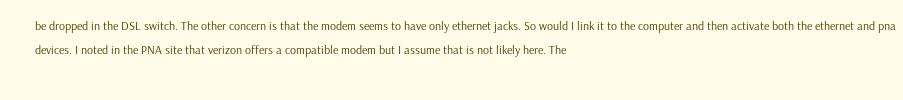be dropped in the DSL switch. The other concern is that the modem seems to have only ethernet jacks. So would I link it to the computer and then activate both the ethernet and pna devices. I noted in the PNA site that verizon offers a compatible modem but I assume that is not likely here. The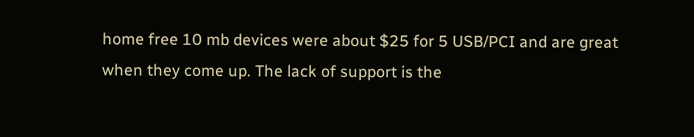home free 10 mb devices were about $25 for 5 USB/PCI and are great when they come up. The lack of support is the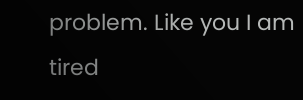problem. Like you I am tired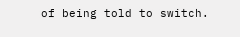of being told to switch.